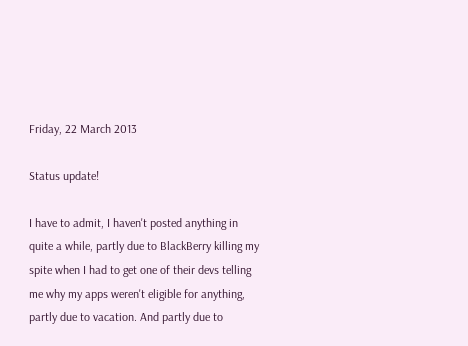Friday, 22 March 2013

Status update!

I have to admit, I haven't posted anything in quite a while, partly due to BlackBerry killing my spite when I had to get one of their devs telling me why my apps weren't eligible for anything, partly due to vacation. And partly due to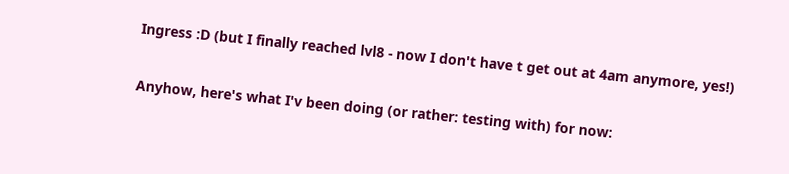Ingress :D (but I finally reached lvl8 - now I don't have t get out at 4am anymore, yes!)

Anyhow, here's what I'v been doing (or rather: testing with) for now: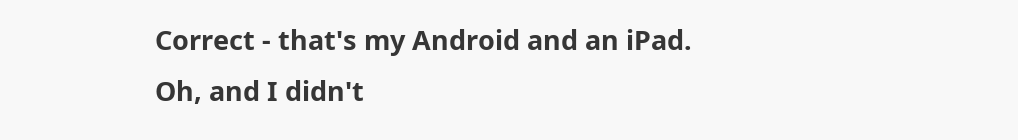Correct - that's my Android and an iPad. Oh, and I didn't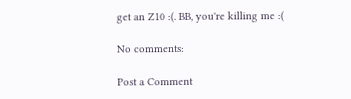get an Z10 :(. BB, you're killing me :(

No comments:

Post a Comment